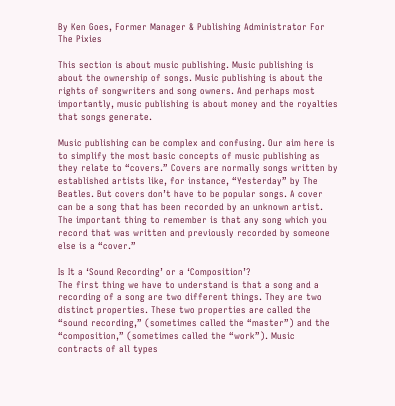By Ken Goes, Former Manager & Publishing Administrator For The Pixies

This section is about music publishing. Music publishing is about the ownership of songs. Music publishing is about the rights of songwriters and song owners. And perhaps most importantly, music publishing is about money and the royalties that songs generate.

Music publishing can be complex and confusing. Our aim here is to simplify the most basic concepts of music publishing as they relate to “covers.” Covers are normally songs written by established artists like, for instance, “Yesterday” by The Beatles. But covers don’t have to be popular songs. A cover can be a song that has been recorded by an unknown artist. The important thing to remember is that any song which you record that was written and previously recorded by someone else is a “cover.”

Is It a ‘Sound Recording’ or a ‘Composition’?
The first thing we have to understand is that a song and a recording of a song are two different things. They are two distinct properties. These two properties are called the “sound recording,” (sometimes called the “master”) and the “composition,” (sometimes called the “work”). Music contracts of all types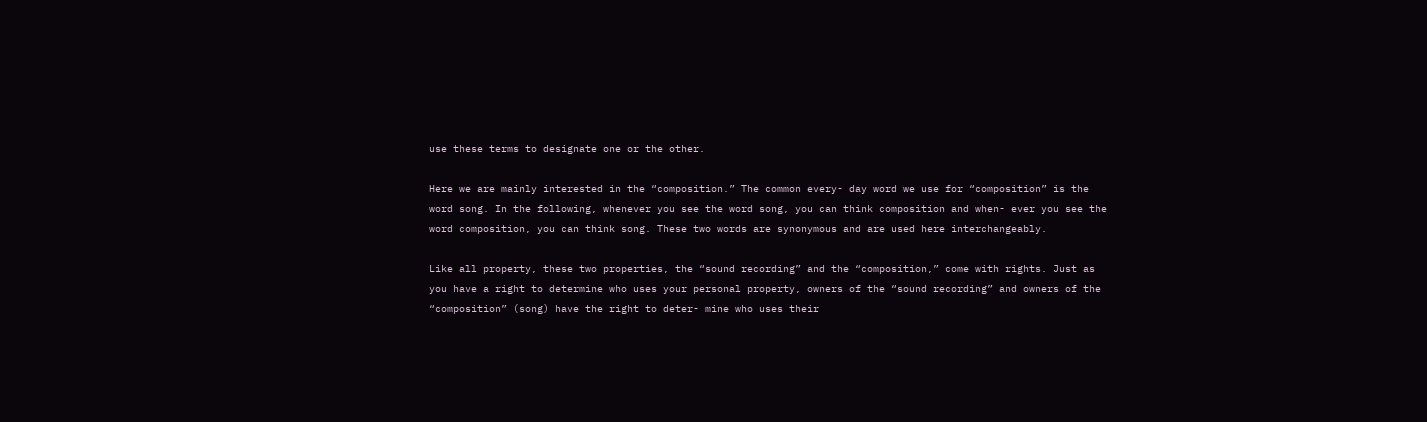use these terms to designate one or the other.

Here we are mainly interested in the “composition.” The common every- day word we use for “composition” is the word song. In the following, whenever you see the word song, you can think composition and when- ever you see the word composition, you can think song. These two words are synonymous and are used here interchangeably.

Like all property, these two properties, the “sound recording” and the “composition,” come with rights. Just as you have a right to determine who uses your personal property, owners of the “sound recording” and owners of the “composition” (song) have the right to deter- mine who uses their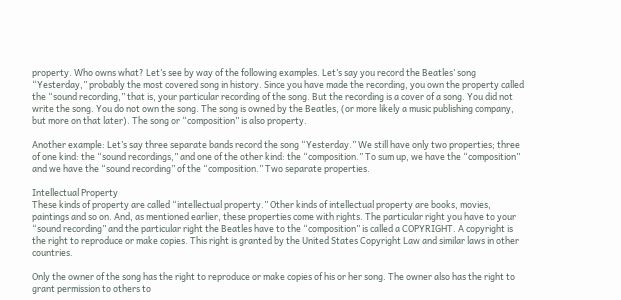property. Who owns what? Let’s see by way of the following examples. Let’s say you record the Beatles’ song “Yesterday,” probably the most covered song in history. Since you have made the recording, you own the property called the “sound recording,” that is, your particular recording of the song. But the recording is a cover of a song. You did not write the song. You do not own the song. The song is owned by the Beatles, (or more likely a music publishing company, but more on that later). The song or “composition” is also property.

Another example: Let’s say three separate bands record the song “Yesterday.” We still have only two properties; three of one kind: the “sound recordings,” and one of the other kind: the “composition.” To sum up, we have the “composition” and we have the “sound recording” of the “composition.” Two separate properties.

Intellectual Property
These kinds of property are called “intellectual property.” Other kinds of intellectual property are books, movies, paintings and so on. And, as mentioned earlier, these properties come with rights. The particular right you have to your “sound recording” and the particular right the Beatles have to the “composition” is called a COPYRIGHT. A copyright is the right to reproduce or make copies. This right is granted by the United States Copyright Law and similar laws in other countries.

Only the owner of the song has the right to reproduce or make copies of his or her song. The owner also has the right to grant permission to others to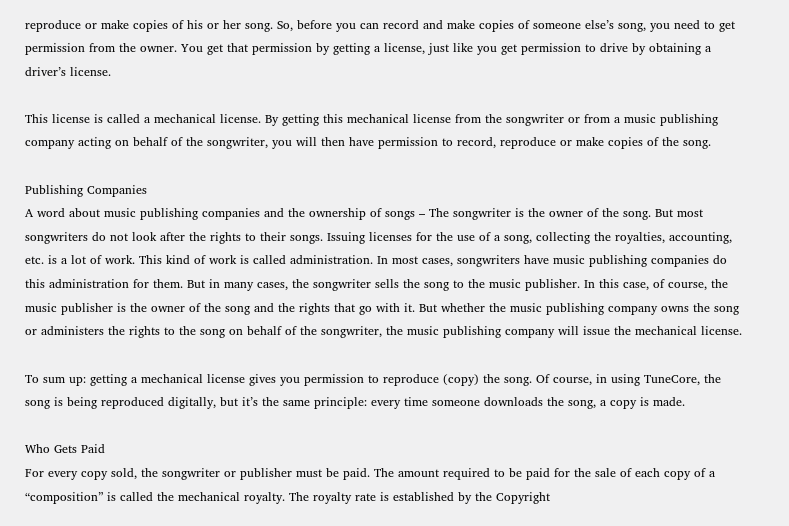reproduce or make copies of his or her song. So, before you can record and make copies of someone else’s song, you need to get permission from the owner. You get that permission by getting a license, just like you get permission to drive by obtaining a driver’s license.

This license is called a mechanical license. By getting this mechanical license from the songwriter or from a music publishing company acting on behalf of the songwriter, you will then have permission to record, reproduce or make copies of the song.

Publishing Companies
A word about music publishing companies and the ownership of songs – The songwriter is the owner of the song. But most songwriters do not look after the rights to their songs. Issuing licenses for the use of a song, collecting the royalties, accounting, etc. is a lot of work. This kind of work is called administration. In most cases, songwriters have music publishing companies do this administration for them. But in many cases, the songwriter sells the song to the music publisher. In this case, of course, the music publisher is the owner of the song and the rights that go with it. But whether the music publishing company owns the song or administers the rights to the song on behalf of the songwriter, the music publishing company will issue the mechanical license.

To sum up: getting a mechanical license gives you permission to reproduce (copy) the song. Of course, in using TuneCore, the song is being reproduced digitally, but it’s the same principle: every time someone downloads the song, a copy is made.

Who Gets Paid
For every copy sold, the songwriter or publisher must be paid. The amount required to be paid for the sale of each copy of a “composition” is called the mechanical royalty. The royalty rate is established by the Copyright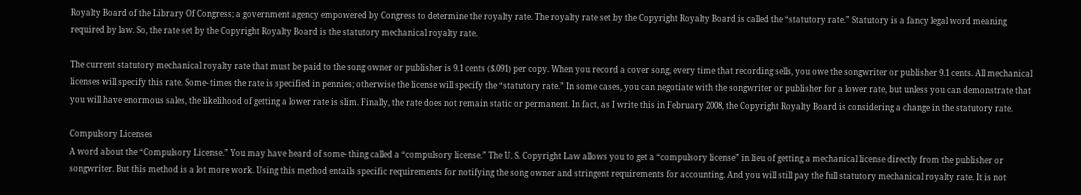Royalty Board of the Library Of Congress; a government agency empowered by Congress to determine the royalty rate. The royalty rate set by the Copyright Royalty Board is called the “statutory rate.” Statutory is a fancy legal word meaning required by law. So, the rate set by the Copyright Royalty Board is the statutory mechanical royalty rate.

The current statutory mechanical royalty rate that must be paid to the song owner or publisher is 9.1 cents ($.091) per copy. When you record a cover song, every time that recording sells, you owe the songwriter or publisher 9.1 cents. All mechanical licenses will specify this rate. Some- times the rate is specified in pennies; otherwise the license will specify the “statutory rate.” In some cases, you can negotiate with the songwriter or publisher for a lower rate, but unless you can demonstrate that you will have enormous sales, the likelihood of getting a lower rate is slim. Finally, the rate does not remain static or permanent. In fact, as I write this in February 2008, the Copyright Royalty Board is considering a change in the statutory rate.

Compulsory Licenses
A word about the “Compulsory License.” You may have heard of some- thing called a “compulsory license.” The U. S. Copyright Law allows you to get a “compulsory license” in lieu of getting a mechanical license directly from the publisher or songwriter. But this method is a lot more work. Using this method entails specific requirements for notifying the song owner and stringent requirements for accounting. And you will still pay the full statutory mechanical royalty rate. It is not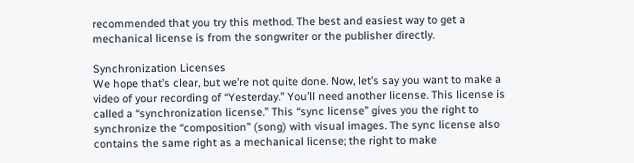recommended that you try this method. The best and easiest way to get a mechanical license is from the songwriter or the publisher directly.

Synchronization Licenses
We hope that’s clear, but we’re not quite done. Now, let’s say you want to make a video of your recording of “Yesterday.” You’ll need another license. This license is called a “synchronization license.” This “sync license” gives you the right to synchronize the “composition” (song) with visual images. The sync license also contains the same right as a mechanical license; the right to make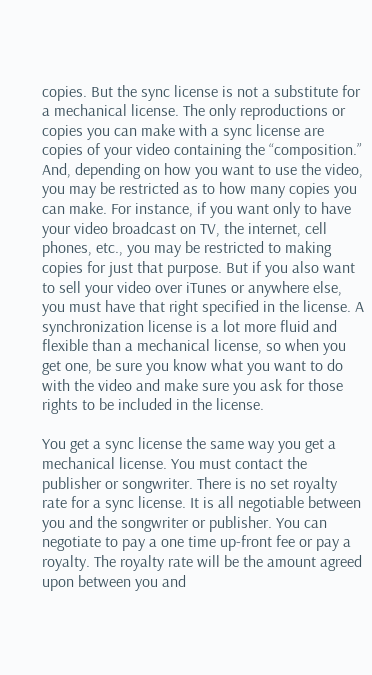copies. But the sync license is not a substitute for a mechanical license. The only reproductions or copies you can make with a sync license are copies of your video containing the “composition.” And, depending on how you want to use the video, you may be restricted as to how many copies you can make. For instance, if you want only to have your video broadcast on TV, the internet, cell phones, etc., you may be restricted to making copies for just that purpose. But if you also want to sell your video over iTunes or anywhere else, you must have that right specified in the license. A synchronization license is a lot more fluid and flexible than a mechanical license, so when you get one, be sure you know what you want to do with the video and make sure you ask for those rights to be included in the license.

You get a sync license the same way you get a mechanical license. You must contact the publisher or songwriter. There is no set royalty rate for a sync license. It is all negotiable between you and the songwriter or publisher. You can negotiate to pay a one time up-front fee or pay a royalty. The royalty rate will be the amount agreed upon between you and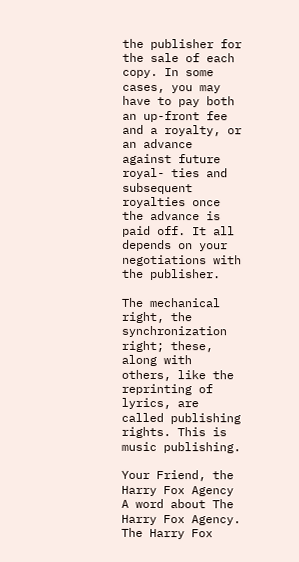the publisher for the sale of each copy. In some cases, you may have to pay both an up-front fee and a royalty, or an advance against future royal- ties and subsequent royalties once the advance is paid off. It all depends on your negotiations with the publisher.

The mechanical right, the synchronization right; these, along with others, like the reprinting of lyrics, are called publishing rights. This is music publishing.

Your Friend, the Harry Fox Agency
A word about The Harry Fox Agency. The Harry Fox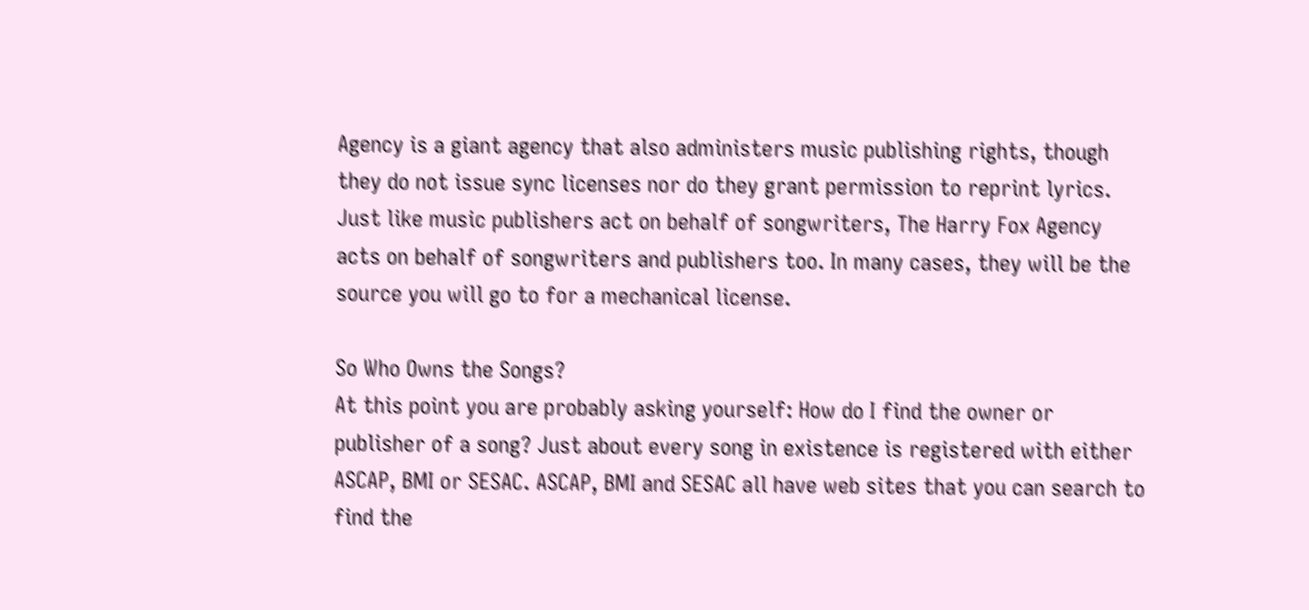Agency is a giant agency that also administers music publishing rights, though they do not issue sync licenses nor do they grant permission to reprint lyrics. Just like music publishers act on behalf of songwriters, The Harry Fox Agency acts on behalf of songwriters and publishers too. In many cases, they will be the source you will go to for a mechanical license.

So Who Owns the Songs?
At this point you are probably asking yourself: How do I find the owner or publisher of a song? Just about every song in existence is registered with either ASCAP, BMI or SESAC. ASCAP, BMI and SESAC all have web sites that you can search to find the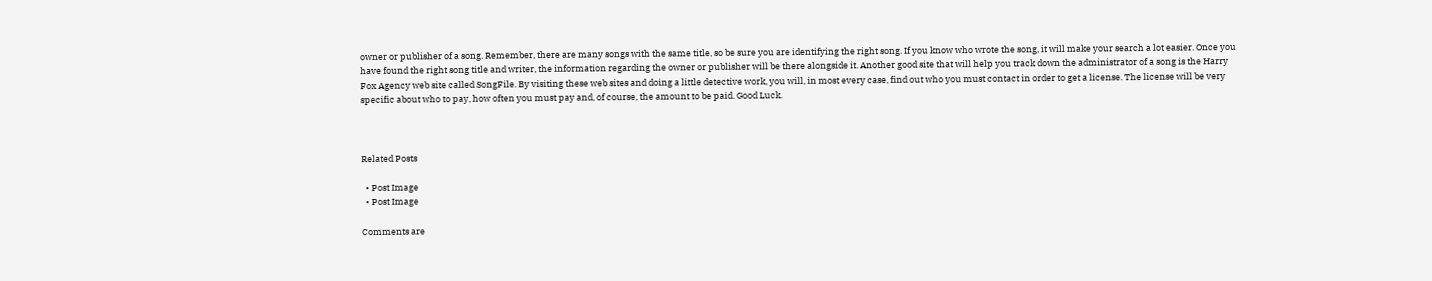owner or publisher of a song. Remember, there are many songs with the same title, so be sure you are identifying the right song. If you know who wrote the song, it will make your search a lot easier. Once you have found the right song title and writer, the information regarding the owner or publisher will be there alongside it. Another good site that will help you track down the administrator of a song is the Harry Fox Agency web site called SongFile. By visiting these web sites and doing a little detective work, you will, in most every case, find out who you must contact in order to get a license. The license will be very specific about who to pay, how often you must pay and, of course, the amount to be paid. Good Luck.



Related Posts

  • Post Image
  • Post Image

Comments are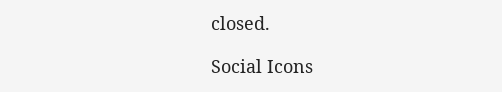closed.

Social Icons